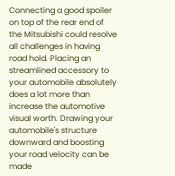Connecting a good spoiler on top of the rear end of the Mitsubishi could resolve all challenges in having road hold. Placing an streamlined accessory to your automobile absolutely does a lot more than increase the automotive visual worth. Drawing your automobile's structure downward and boosting your road velocity can be made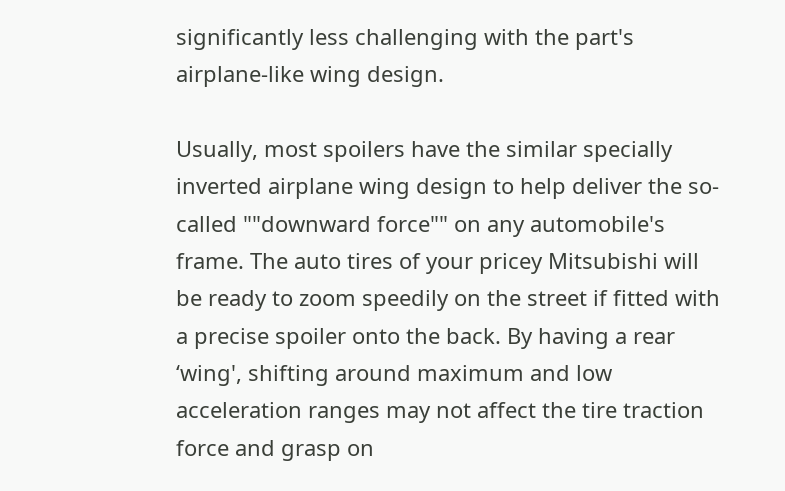significantly less challenging with the part's airplane-like wing design.

Usually, most spoilers have the similar specially inverted airplane wing design to help deliver the so-called ""downward force"" on any automobile's frame. The auto tires of your pricey Mitsubishi will be ready to zoom speedily on the street if fitted with a precise spoiler onto the back. By having a rear ‘wing', shifting around maximum and low acceleration ranges may not affect the tire traction force and grasp on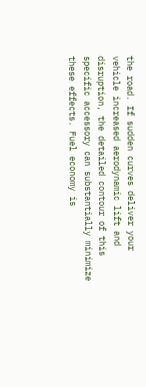the road. If sudden curves deliver your vehicle increased aerodynamic lift and disruption, the detailed contour of this specific accessory can substantially minimize these effects. Fuel economy is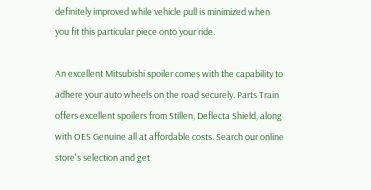definitely improved while vehicle pull is minimized when you fit this particular piece onto your ride.

An excellent Mitsubishi spoiler comes with the capability to adhere your auto wheels on the road securely. Parts Train offers excellent spoilers from Stillen, Deflecta Shield, along with OES Genuine all at affordable costs. Search our online store's selection and get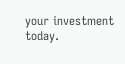your investment today.